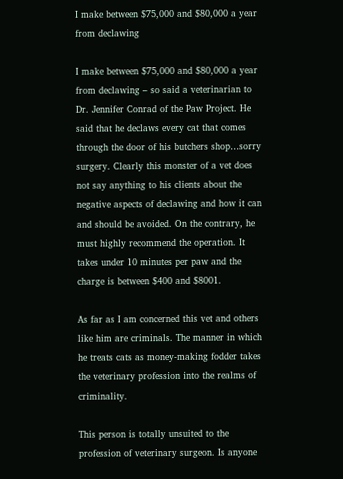I make between $75,000 and $80,000 a year from declawing

I make between $75,000 and $80,000 a year from declawing – so said a veterinarian to Dr. Jennifer Conrad of the Paw Project. He said that he declaws every cat that comes through the door of his butchers shop…sorry surgery. Clearly this monster of a vet does not say anything to his clients about the negative aspects of declawing and how it can and should be avoided. On the contrary, he must highly recommend the operation. It takes under 10 minutes per paw and the charge is between $400 and $8001.

As far as I am concerned this vet and others like him are criminals. The manner in which he treats cats as money-making fodder takes the veterinary profession into the realms of criminality.

This person is totally unsuited to the profession of veterinary surgeon. Is anyone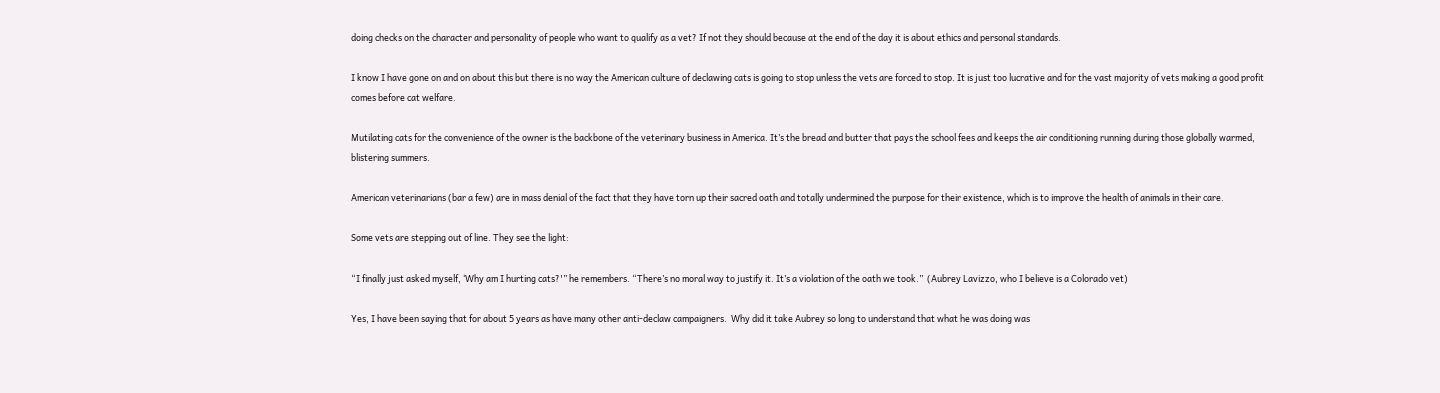doing checks on the character and personality of people who want to qualify as a vet? If not they should because at the end of the day it is about ethics and personal standards.

I know I have gone on and on about this but there is no way the American culture of declawing cats is going to stop unless the vets are forced to stop. It is just too lucrative and for the vast majority of vets making a good profit comes before cat welfare.

Mutilating cats for the convenience of the owner is the backbone of the veterinary business in America. It’s the bread and butter that pays the school fees and keeps the air conditioning running during those globally warmed, blistering summers.

American veterinarians (bar a few) are in mass denial of the fact that they have torn up their sacred oath and totally undermined the purpose for their existence, which is to improve the health of animals in their care.

Some vets are stepping out of line. They see the light:

“I finally just asked myself, ‘Why am I hurting cats?'” he remembers. “There’s no moral way to justify it. It’s a violation of the oath we took.”  (Aubrey Lavizzo, who I believe is a Colorado vet)

Yes, I have been saying that for about 5 years as have many other anti-declaw campaigners.  Why did it take Aubrey so long to understand that what he was doing was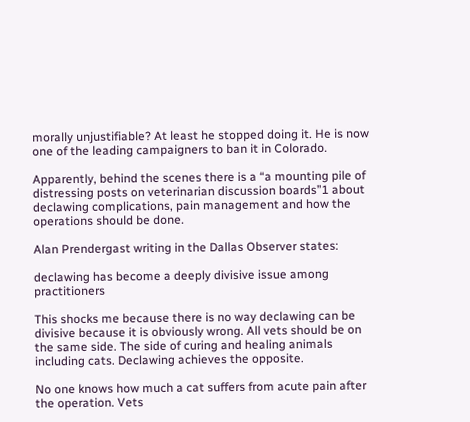morally unjustifiable? At least he stopped doing it. He is now one of the leading campaigners to ban it in Colorado.

Apparently, behind the scenes there is a “a mounting pile of distressing posts on veterinarian discussion boards”1 about declawing complications, pain management and how the operations should be done.

Alan Prendergast writing in the Dallas Observer states:

declawing has become a deeply divisive issue among practitioners

This shocks me because there is no way declawing can be divisive because it is obviously wrong. All vets should be on the same side. The side of curing and healing animals including cats. Declawing achieves the opposite.

No one knows how much a cat suffers from acute pain after the operation. Vets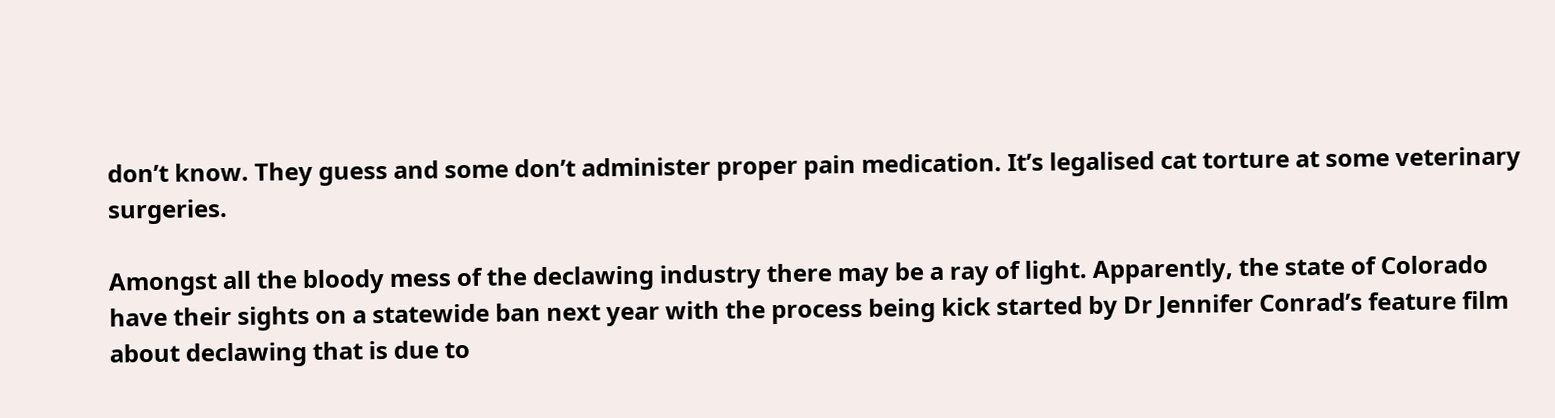don’t know. They guess and some don’t administer proper pain medication. It’s legalised cat torture at some veterinary surgeries.

Amongst all the bloody mess of the declawing industry there may be a ray of light. Apparently, the state of Colorado have their sights on a statewide ban next year with the process being kick started by Dr Jennifer Conrad’s feature film about declawing that is due to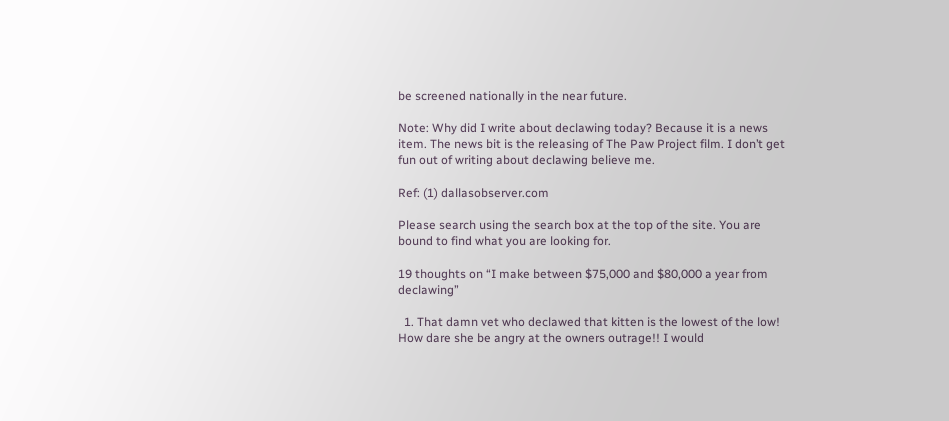be screened nationally in the near future.

Note: Why did I write about declawing today? Because it is a news item. The news bit is the releasing of The Paw Project film. I don’t get fun out of writing about declawing believe me.

Ref: (1) dallasobserver.com

Please search using the search box at the top of the site. You are bound to find what you are looking for.

19 thoughts on “I make between $75,000 and $80,000 a year from declawing”

  1. That damn vet who declawed that kitten is the lowest of the low! How dare she be angry at the owners outrage!! I would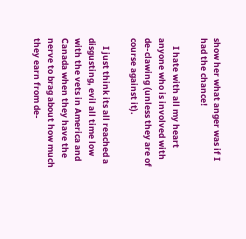show her what anger was if I had the chance!

    I hate with all my heart anyone who is involved with de-clawing (unless they are of course against it).

    I just think its all reached a disgusting, evil all time low with the vets in America and Canada when they have the nerve to brag about how much they earn from de-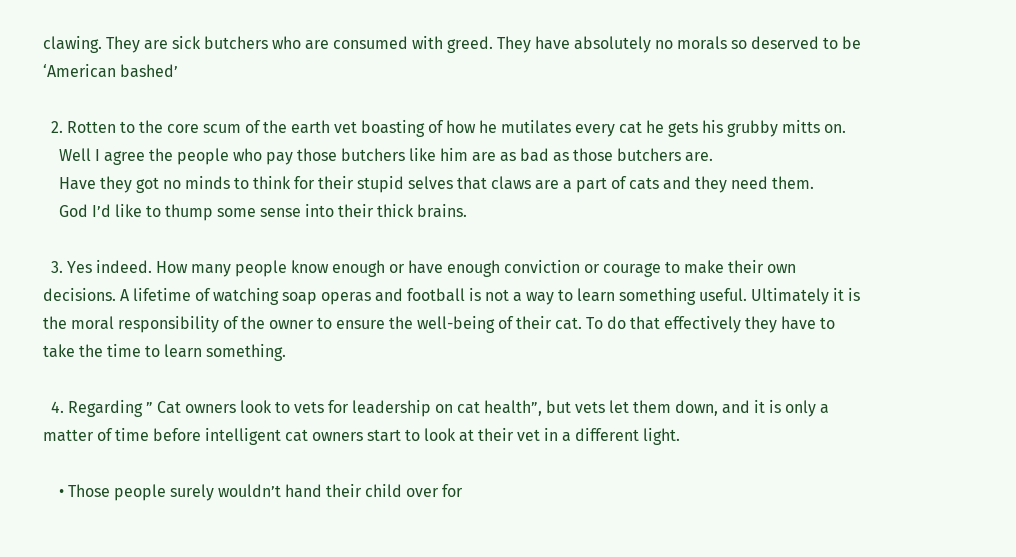clawing. They are sick butchers who are consumed with greed. They have absolutely no morals so deserved to be ‘American bashed’

  2. Rotten to the core scum of the earth vet boasting of how he mutilates every cat he gets his grubby mitts on.
    Well I agree the people who pay those butchers like him are as bad as those butchers are.
    Have they got no minds to think for their stupid selves that claws are a part of cats and they need them.
    God I’d like to thump some sense into their thick brains.

  3. Yes indeed. How many people know enough or have enough conviction or courage to make their own decisions. A lifetime of watching soap operas and football is not a way to learn something useful. Ultimately it is the moral responsibility of the owner to ensure the well-being of their cat. To do that effectively they have to take the time to learn something.

  4. Regarding ” Cat owners look to vets for leadership on cat health”, but vets let them down, and it is only a matter of time before intelligent cat owners start to look at their vet in a different light.

    • Those people surely wouldn’t hand their child over for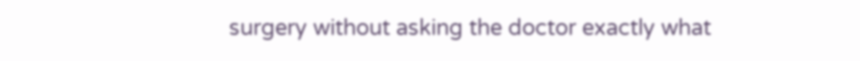surgery without asking the doctor exactly what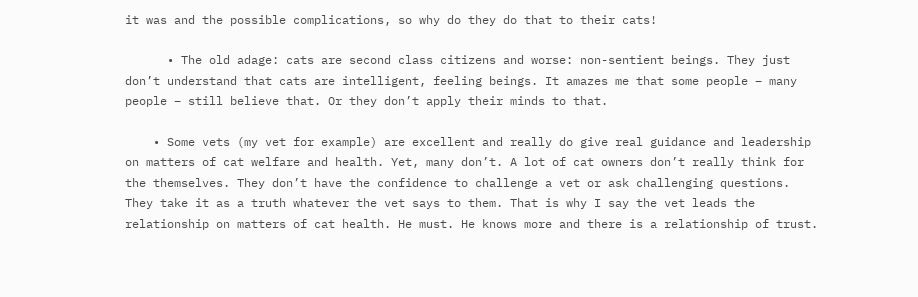it was and the possible complications, so why do they do that to their cats!

      • The old adage: cats are second class citizens and worse: non-sentient beings. They just don’t understand that cats are intelligent, feeling beings. It amazes me that some people – many people – still believe that. Or they don’t apply their minds to that.

    • Some vets (my vet for example) are excellent and really do give real guidance and leadership on matters of cat welfare and health. Yet, many don’t. A lot of cat owners don’t really think for the themselves. They don’t have the confidence to challenge a vet or ask challenging questions. They take it as a truth whatever the vet says to them. That is why I say the vet leads the relationship on matters of cat health. He must. He knows more and there is a relationship of trust.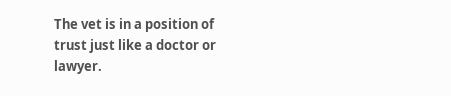The vet is in a position of trust just like a doctor or lawyer.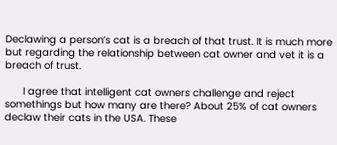Declawing a person’s cat is a breach of that trust. It is much more but regarding the relationship between cat owner and vet it is a breach of trust.

      I agree that intelligent cat owners challenge and reject somethings but how many are there? About 25% of cat owners declaw their cats in the USA. These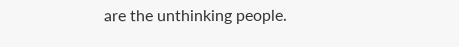are the unthinking people.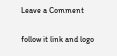Leave a Comment

follow it link and logo